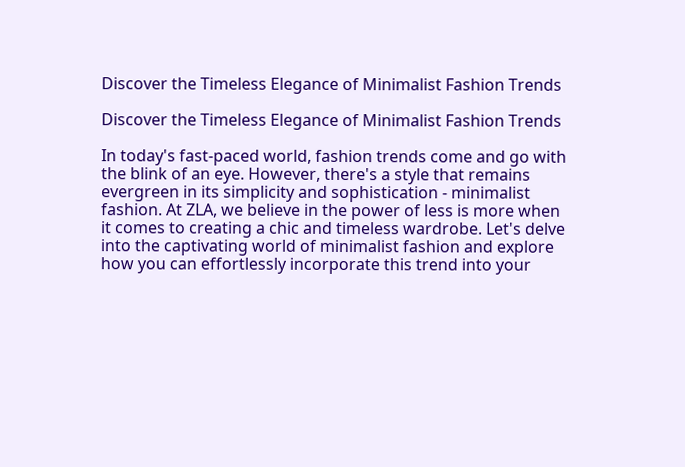Discover the Timeless Elegance of Minimalist Fashion Trends

Discover the Timeless Elegance of Minimalist Fashion Trends

In today's fast-paced world, fashion trends come and go with the blink of an eye. However, there's a style that remains evergreen in its simplicity and sophistication - minimalist fashion. At ZLA, we believe in the power of less is more when it comes to creating a chic and timeless wardrobe. Let's delve into the captivating world of minimalist fashion and explore how you can effortlessly incorporate this trend into your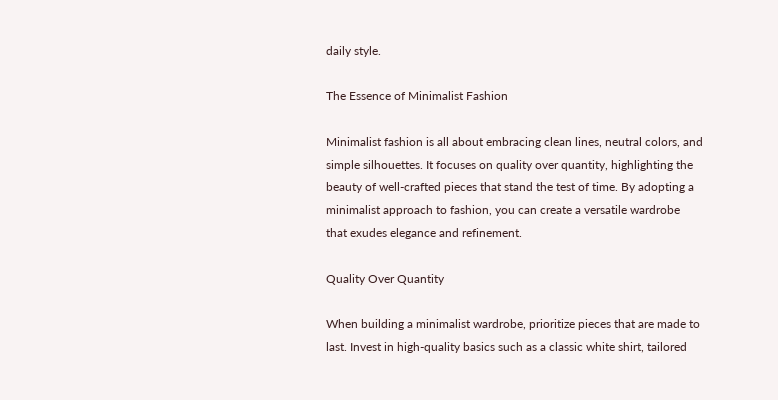daily style.

The Essence of Minimalist Fashion

Minimalist fashion is all about embracing clean lines, neutral colors, and simple silhouettes. It focuses on quality over quantity, highlighting the beauty of well-crafted pieces that stand the test of time. By adopting a minimalist approach to fashion, you can create a versatile wardrobe that exudes elegance and refinement.

Quality Over Quantity

When building a minimalist wardrobe, prioritize pieces that are made to last. Invest in high-quality basics such as a classic white shirt, tailored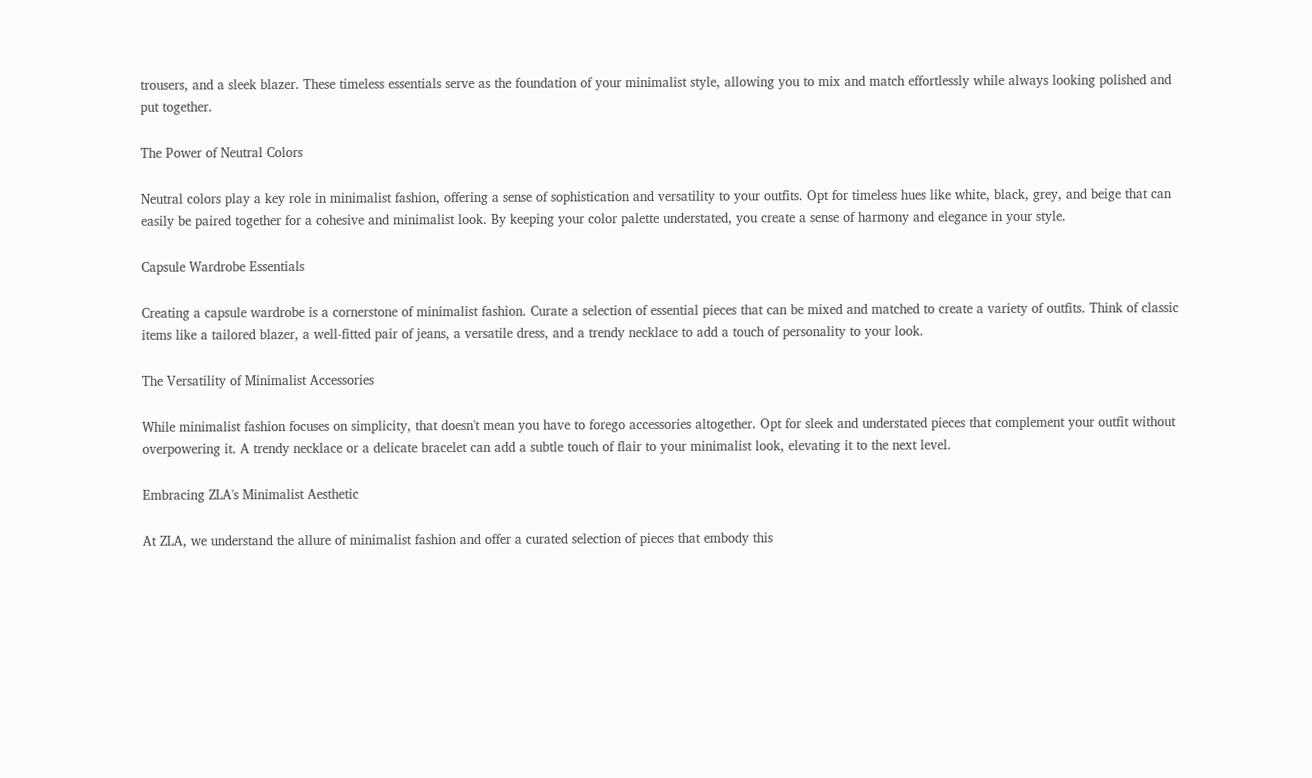trousers, and a sleek blazer. These timeless essentials serve as the foundation of your minimalist style, allowing you to mix and match effortlessly while always looking polished and put together.

The Power of Neutral Colors

Neutral colors play a key role in minimalist fashion, offering a sense of sophistication and versatility to your outfits. Opt for timeless hues like white, black, grey, and beige that can easily be paired together for a cohesive and minimalist look. By keeping your color palette understated, you create a sense of harmony and elegance in your style.

Capsule Wardrobe Essentials

Creating a capsule wardrobe is a cornerstone of minimalist fashion. Curate a selection of essential pieces that can be mixed and matched to create a variety of outfits. Think of classic items like a tailored blazer, a well-fitted pair of jeans, a versatile dress, and a trendy necklace to add a touch of personality to your look.

The Versatility of Minimalist Accessories

While minimalist fashion focuses on simplicity, that doesn't mean you have to forego accessories altogether. Opt for sleek and understated pieces that complement your outfit without overpowering it. A trendy necklace or a delicate bracelet can add a subtle touch of flair to your minimalist look, elevating it to the next level.

Embracing ZLA's Minimalist Aesthetic

At ZLA, we understand the allure of minimalist fashion and offer a curated selection of pieces that embody this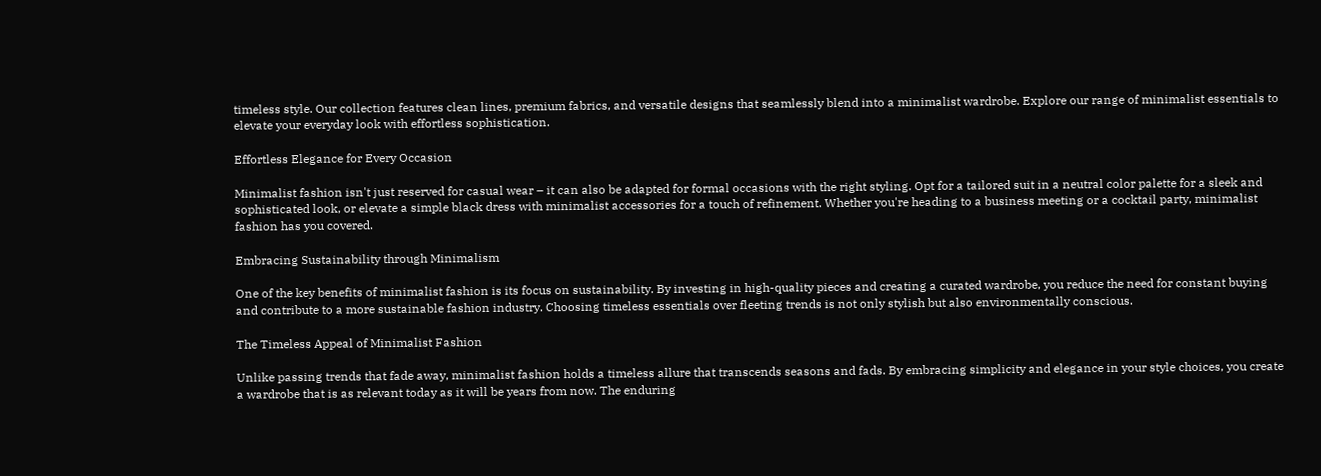timeless style. Our collection features clean lines, premium fabrics, and versatile designs that seamlessly blend into a minimalist wardrobe. Explore our range of minimalist essentials to elevate your everyday look with effortless sophistication.

Effortless Elegance for Every Occasion

Minimalist fashion isn't just reserved for casual wear – it can also be adapted for formal occasions with the right styling. Opt for a tailored suit in a neutral color palette for a sleek and sophisticated look, or elevate a simple black dress with minimalist accessories for a touch of refinement. Whether you're heading to a business meeting or a cocktail party, minimalist fashion has you covered.

Embracing Sustainability through Minimalism

One of the key benefits of minimalist fashion is its focus on sustainability. By investing in high-quality pieces and creating a curated wardrobe, you reduce the need for constant buying and contribute to a more sustainable fashion industry. Choosing timeless essentials over fleeting trends is not only stylish but also environmentally conscious.

The Timeless Appeal of Minimalist Fashion

Unlike passing trends that fade away, minimalist fashion holds a timeless allure that transcends seasons and fads. By embracing simplicity and elegance in your style choices, you create a wardrobe that is as relevant today as it will be years from now. The enduring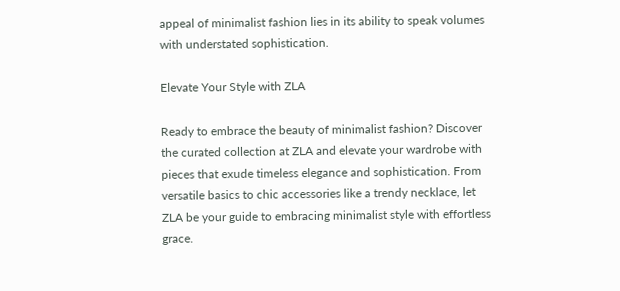appeal of minimalist fashion lies in its ability to speak volumes with understated sophistication.

Elevate Your Style with ZLA

Ready to embrace the beauty of minimalist fashion? Discover the curated collection at ZLA and elevate your wardrobe with pieces that exude timeless elegance and sophistication. From versatile basics to chic accessories like a trendy necklace, let ZLA be your guide to embracing minimalist style with effortless grace.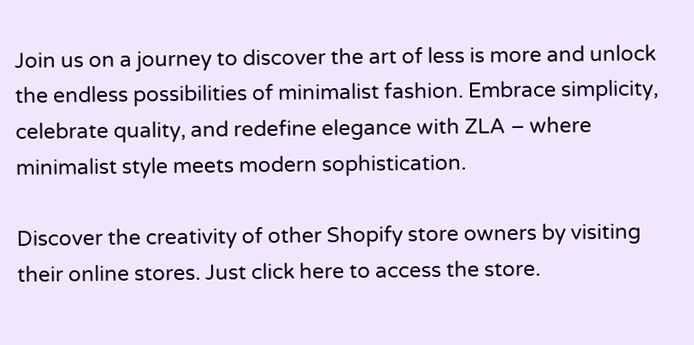Join us on a journey to discover the art of less is more and unlock the endless possibilities of minimalist fashion. Embrace simplicity, celebrate quality, and redefine elegance with ZLA – where minimalist style meets modern sophistication.

Discover the creativity of other Shopify store owners by visiting their online stores. Just click here to access the store.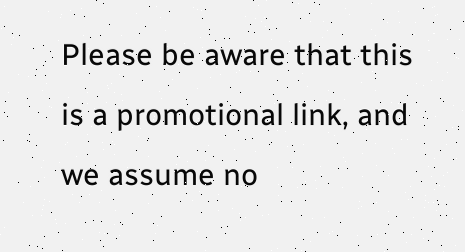Please be aware that this is a promotional link, and we assume no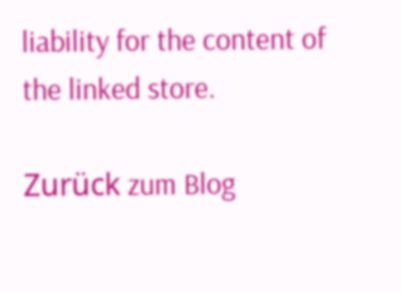liability for the content of the linked store.

Zurück zum Blog